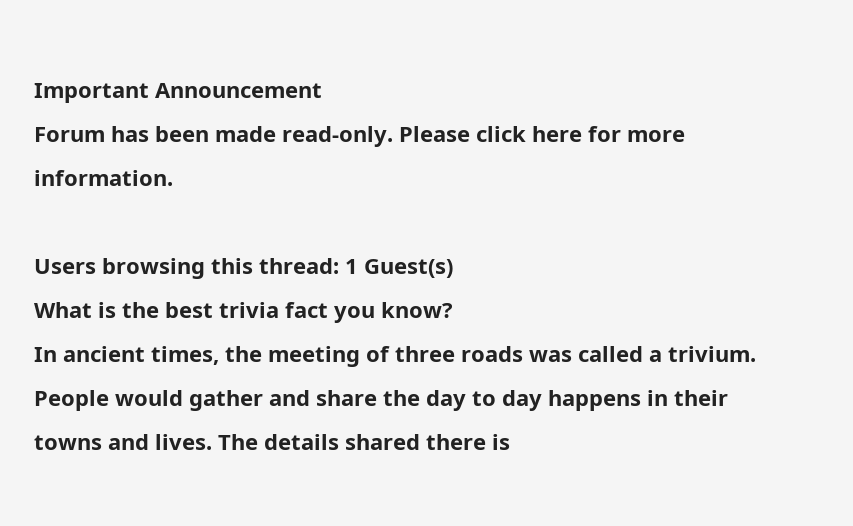Important Announcement
Forum has been made read-only. Please click here for more information.

Users browsing this thread: 1 Guest(s)
What is the best trivia fact you know?
In ancient times, the meeting of three roads was called a trivium. People would gather and share the day to day happens in their towns and lives. The details shared there is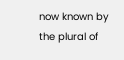now known by the plural of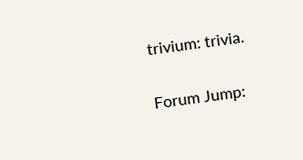trivium: trivia.

Forum Jump: